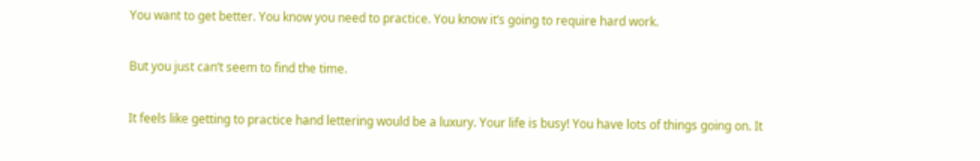You want to get better. You know you need to practice. You know it’s going to require hard work.

But you just can’t seem to find the time.

It feels like getting to practice hand lettering would be a luxury. Your life is busy! You have lots of things going on. It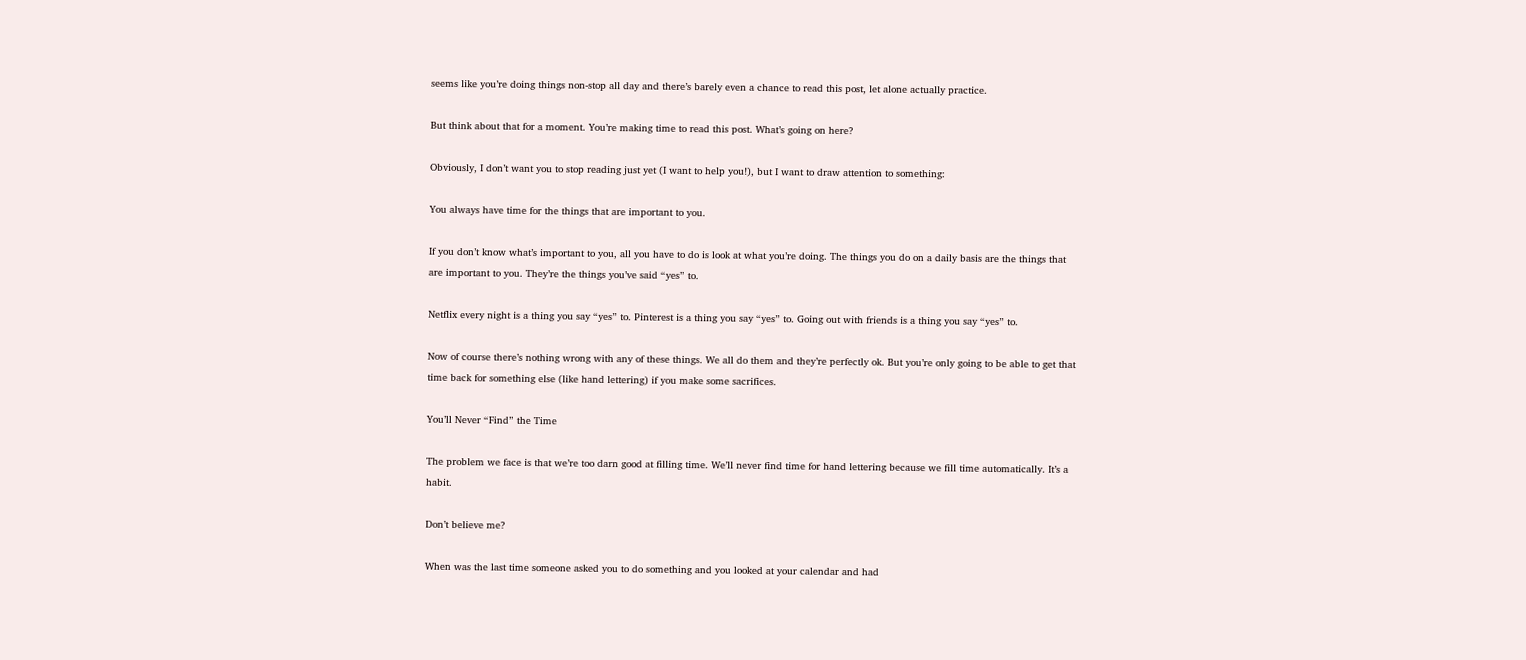seems like you’re doing things non-stop all day and there’s barely even a chance to read this post, let alone actually practice.

But think about that for a moment. You’re making time to read this post. What’s going on here?

Obviously, I don’t want you to stop reading just yet (I want to help you!), but I want to draw attention to something:

You always have time for the things that are important to you.

If you don’t know what’s important to you, all you have to do is look at what you’re doing. The things you do on a daily basis are the things that are important to you. They’re the things you’ve said “yes” to.

Netflix every night is a thing you say “yes” to. Pinterest is a thing you say “yes” to. Going out with friends is a thing you say “yes” to.

Now of course there’s nothing wrong with any of these things. We all do them and they’re perfectly ok. But you’re only going to be able to get that time back for something else (like hand lettering) if you make some sacrifices.

You’ll Never “Find” the Time

The problem we face is that we’re too darn good at filling time. We’ll never find time for hand lettering because we fill time automatically. It’s a habit.

Don’t believe me?

When was the last time someone asked you to do something and you looked at your calendar and had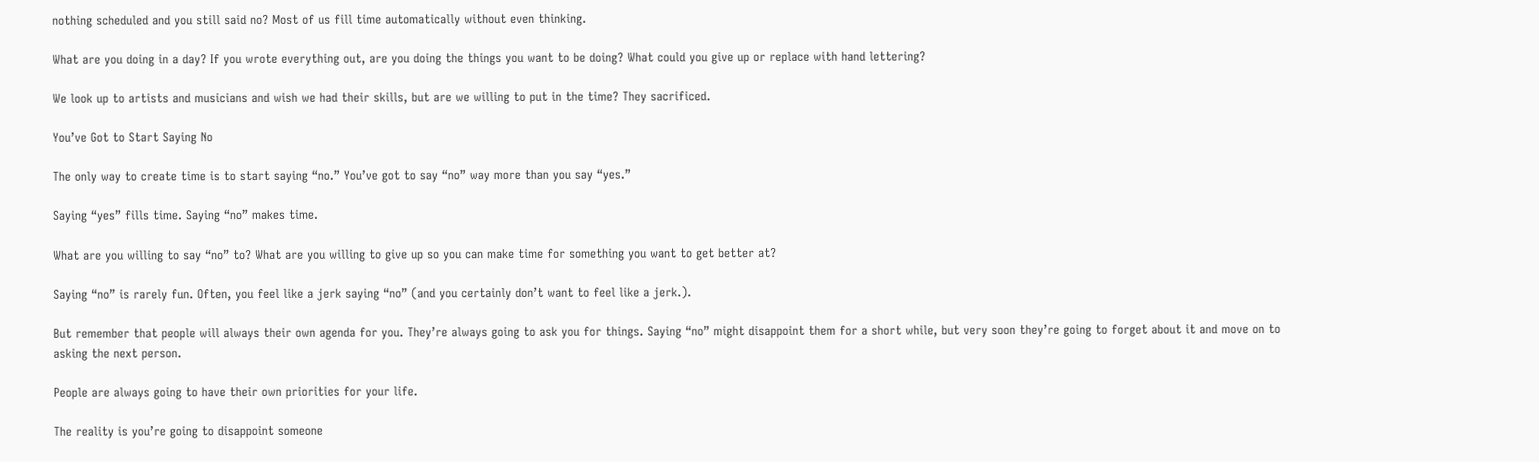nothing scheduled and you still said no? Most of us fill time automatically without even thinking.

What are you doing in a day? If you wrote everything out, are you doing the things you want to be doing? What could you give up or replace with hand lettering?

We look up to artists and musicians and wish we had their skills, but are we willing to put in the time? They sacrificed.

You’ve Got to Start Saying No

The only way to create time is to start saying “no.” You’ve got to say “no” way more than you say “yes.”

Saying “yes” fills time. Saying “no” makes time.

What are you willing to say “no” to? What are you willing to give up so you can make time for something you want to get better at?

Saying “no” is rarely fun. Often, you feel like a jerk saying “no” (and you certainly don’t want to feel like a jerk.).

But remember that people will always their own agenda for you. They’re always going to ask you for things. Saying “no” might disappoint them for a short while, but very soon they’re going to forget about it and move on to asking the next person.

People are always going to have their own priorities for your life.

The reality is you’re going to disappoint someone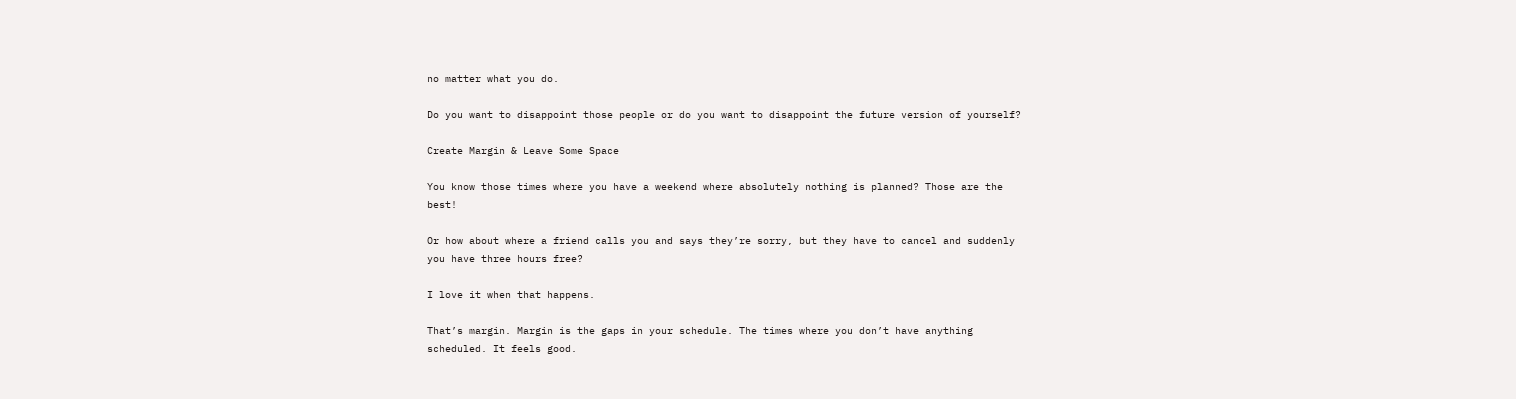no matter what you do.

Do you want to disappoint those people or do you want to disappoint the future version of yourself?

Create Margin & Leave Some Space

You know those times where you have a weekend where absolutely nothing is planned? Those are the best!

Or how about where a friend calls you and says they’re sorry, but they have to cancel and suddenly you have three hours free?

I love it when that happens.

That’s margin. Margin is the gaps in your schedule. The times where you don’t have anything scheduled. It feels good.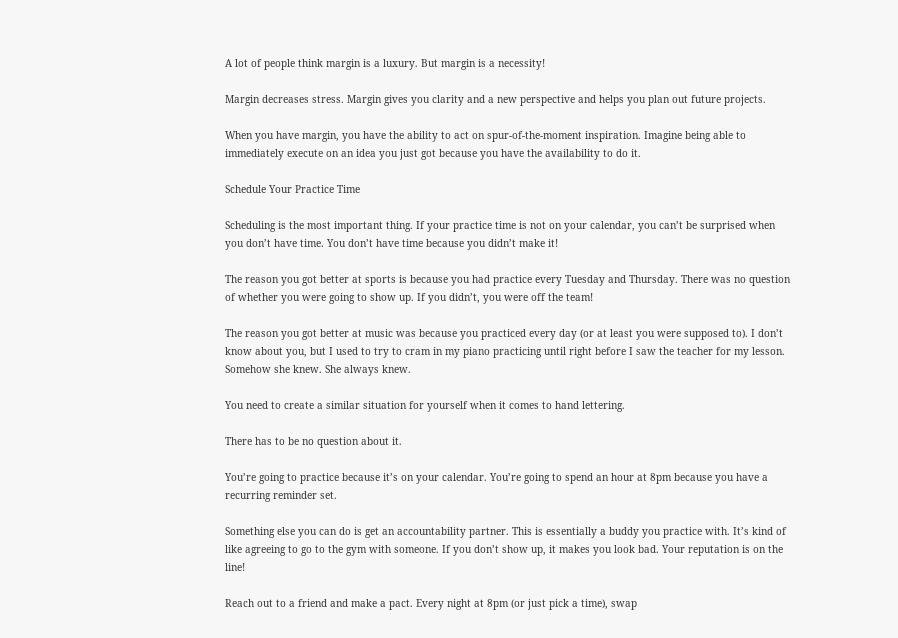A lot of people think margin is a luxury. But margin is a necessity!

Margin decreases stress. Margin gives you clarity and a new perspective and helps you plan out future projects.

When you have margin, you have the ability to act on spur-of-the-moment inspiration. Imagine being able to immediately execute on an idea you just got because you have the availability to do it.

Schedule Your Practice Time

Scheduling is the most important thing. If your practice time is not on your calendar, you can’t be surprised when you don’t have time. You don’t have time because you didn’t make it!

The reason you got better at sports is because you had practice every Tuesday and Thursday. There was no question of whether you were going to show up. If you didn’t, you were off the team!

The reason you got better at music was because you practiced every day (or at least you were supposed to). I don’t know about you, but I used to try to cram in my piano practicing until right before I saw the teacher for my lesson. Somehow she knew. She always knew.

You need to create a similar situation for yourself when it comes to hand lettering.

There has to be no question about it.

You’re going to practice because it’s on your calendar. You’re going to spend an hour at 8pm because you have a recurring reminder set.

Something else you can do is get an accountability partner. This is essentially a buddy you practice with. It’s kind of like agreeing to go to the gym with someone. If you don’t show up, it makes you look bad. Your reputation is on the line!

Reach out to a friend and make a pact. Every night at 8pm (or just pick a time), swap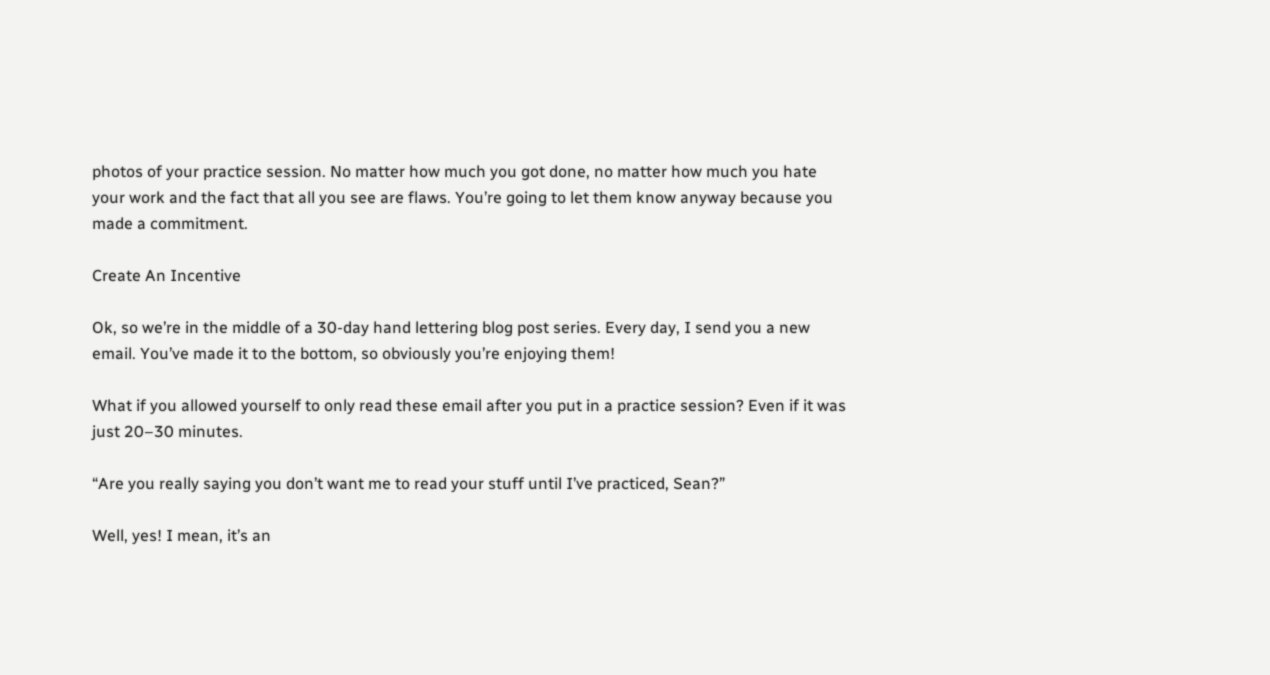photos of your practice session. No matter how much you got done, no matter how much you hate your work and the fact that all you see are flaws. You’re going to let them know anyway because you made a commitment.

Create An Incentive

Ok, so we’re in the middle of a 30-day hand lettering blog post series. Every day, I send you a new email. You’ve made it to the bottom, so obviously you’re enjoying them!

What if you allowed yourself to only read these email after you put in a practice session? Even if it was just 20–30 minutes.

“Are you really saying you don’t want me to read your stuff until I’ve practiced, Sean?”

Well, yes! I mean, it’s an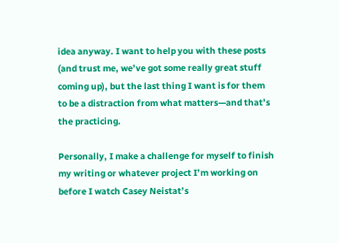idea anyway. I want to help you with these posts (and trust me, we’ve got some really great stuff coming up), but the last thing I want is for them to be a distraction from what matters—and that’s the practicing.

Personally, I make a challenge for myself to finish my writing or whatever project I’m working on before I watch Casey Neistat’s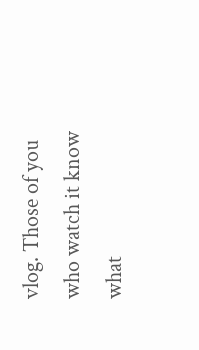vlog. Those of you who watch it know what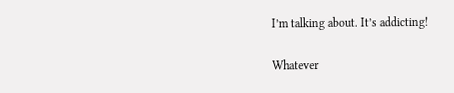I’m talking about. It’s addicting!

Whatever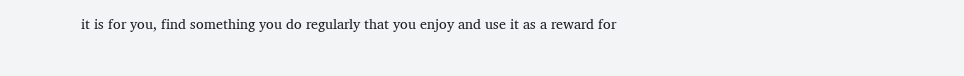it is for you, find something you do regularly that you enjoy and use it as a reward for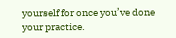yourself for once you’ve done your practice.